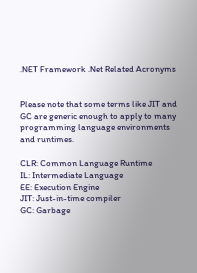.NET Framework .Net Related Acronyms


Please note that some terms like JIT and GC are generic enough to apply to many programming language environments and runtimes.

CLR: Common Language Runtime
IL: Intermediate Language
EE: Execution Engine
JIT: Just-in-time compiler
GC: Garbage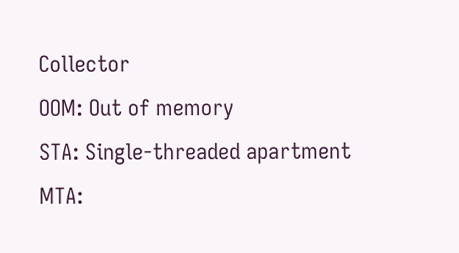Collector
OOM: Out of memory
STA: Single-threaded apartment
MTA: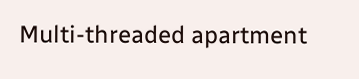Multi-threaded apartment